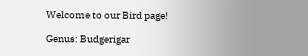Welcome to our Bird page!

Genus: Budgerigar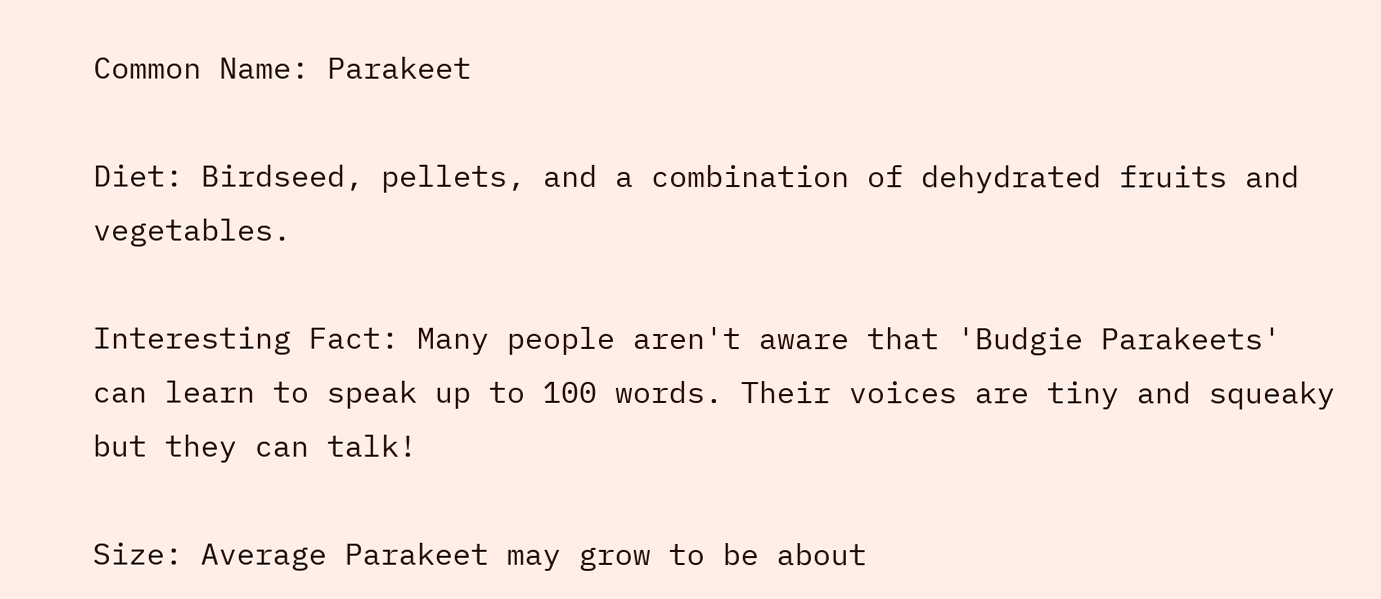Common Name: Parakeet

Diet: Birdseed, pellets, and a combination of dehydrated fruits and vegetables.

Interesting Fact: Many people aren't aware that 'Budgie Parakeets' can learn to speak up to 100 words. Their voices are tiny and squeaky but they can talk!

Size: Average Parakeet may grow to be about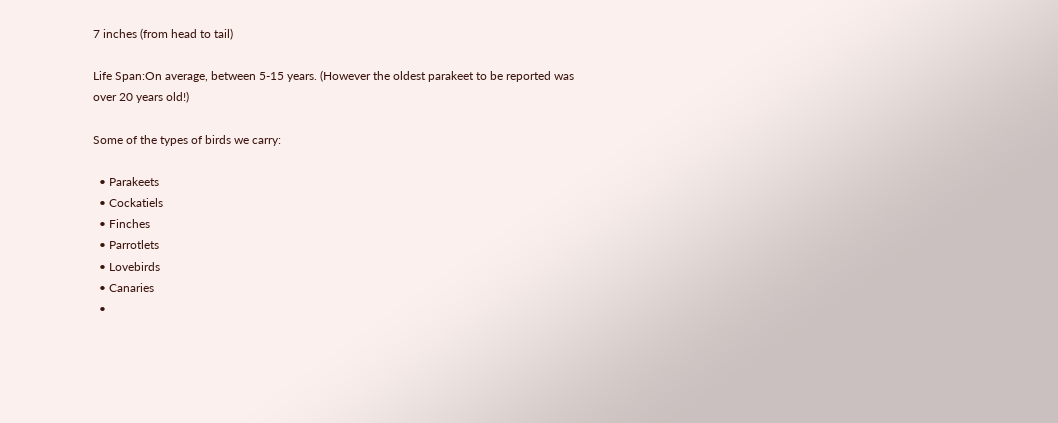7 inches (from head to tail)

Life Span:On average, between 5-15 years. (However the oldest parakeet to be reported was over 20 years old!)

Some of the types of birds we carry:

  • Parakeets
  • Cockatiels
  • Finches
  • Parrotlets
  • Lovebirds
  • Canaries
  •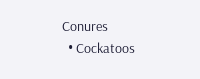Conures
  • Cockatoos